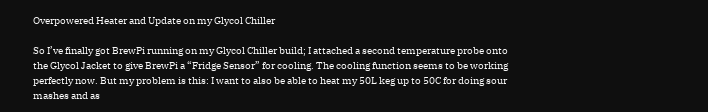Overpowered Heater and Update on my Glycol Chiller

So I’ve finally got BrewPi running on my Glycol Chiller build; I attached a second temperature probe onto the Glycol Jacket to give BrewPi a “Fridge Sensor” for cooling. The cooling function seems to be working perfectly now. But my problem is this: I want to also be able to heat my 50L keg up to 50C for doing sour mashes and as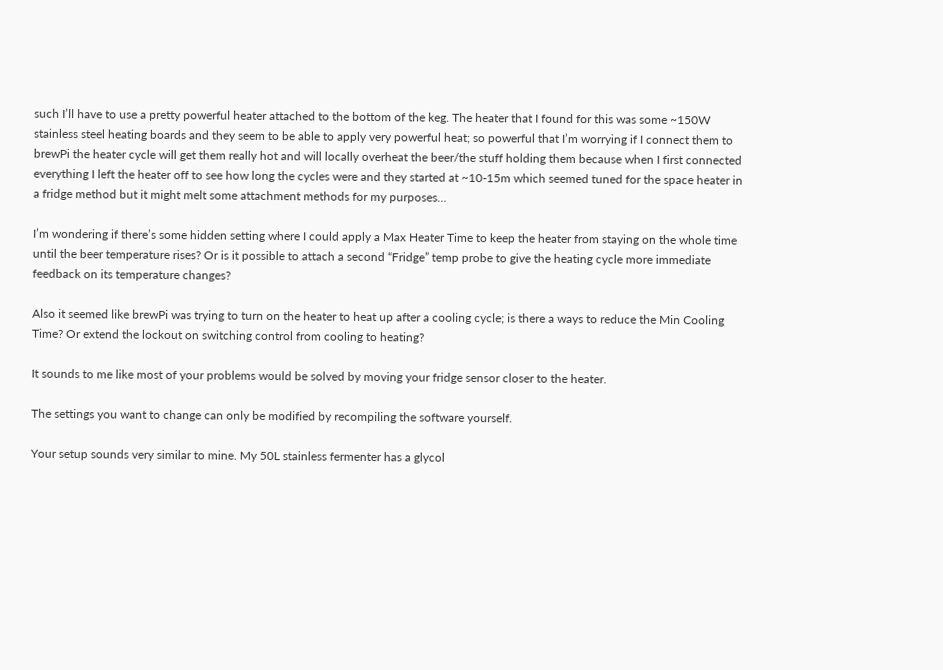such I’ll have to use a pretty powerful heater attached to the bottom of the keg. The heater that I found for this was some ~150W stainless steel heating boards and they seem to be able to apply very powerful heat; so powerful that I’m worrying if I connect them to brewPi the heater cycle will get them really hot and will locally overheat the beer/the stuff holding them because when I first connected everything I left the heater off to see how long the cycles were and they started at ~10-15m which seemed tuned for the space heater in a fridge method but it might melt some attachment methods for my purposes…

I’m wondering if there’s some hidden setting where I could apply a Max Heater Time to keep the heater from staying on the whole time until the beer temperature rises? Or is it possible to attach a second “Fridge” temp probe to give the heating cycle more immediate feedback on its temperature changes?

Also it seemed like brewPi was trying to turn on the heater to heat up after a cooling cycle; is there a ways to reduce the Min Cooling Time? Or extend the lockout on switching control from cooling to heating?

It sounds to me like most of your problems would be solved by moving your fridge sensor closer to the heater.

The settings you want to change can only be modified by recompiling the software yourself.

Your setup sounds very similar to mine. My 50L stainless fermenter has a glycol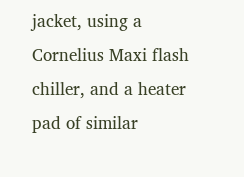jacket, using a Cornelius Maxi flash chiller, and a heater pad of similar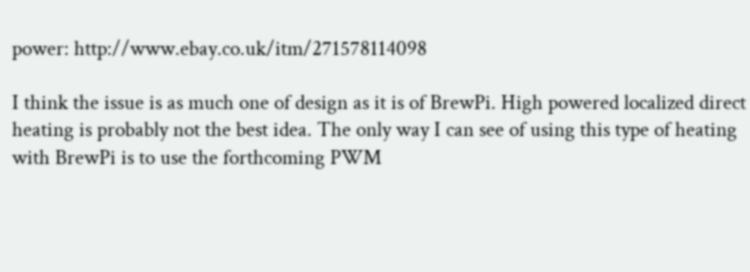power: http://www.ebay.co.uk/itm/271578114098

I think the issue is as much one of design as it is of BrewPi. High powered localized direct heating is probably not the best idea. The only way I can see of using this type of heating with BrewPi is to use the forthcoming PWM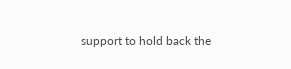support to hold back the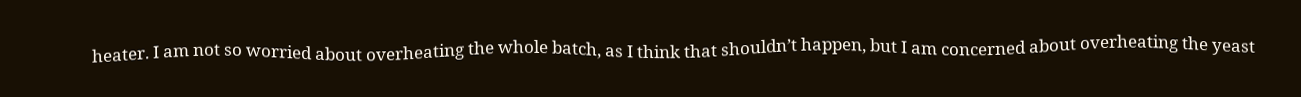heater. I am not so worried about overheating the whole batch, as I think that shouldn’t happen, but I am concerned about overheating the yeast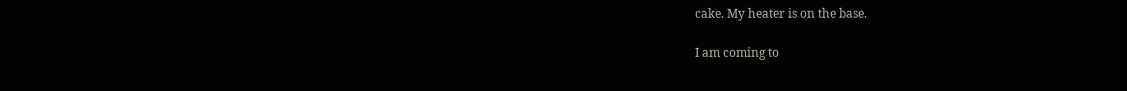cake. My heater is on the base.

I am coming to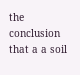the conclusion that a a soil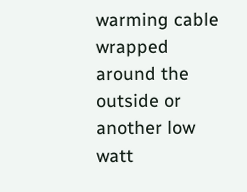warming cable wrapped around the outside or another low watt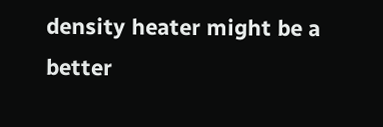density heater might be a better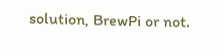solution, BrewPi or not.